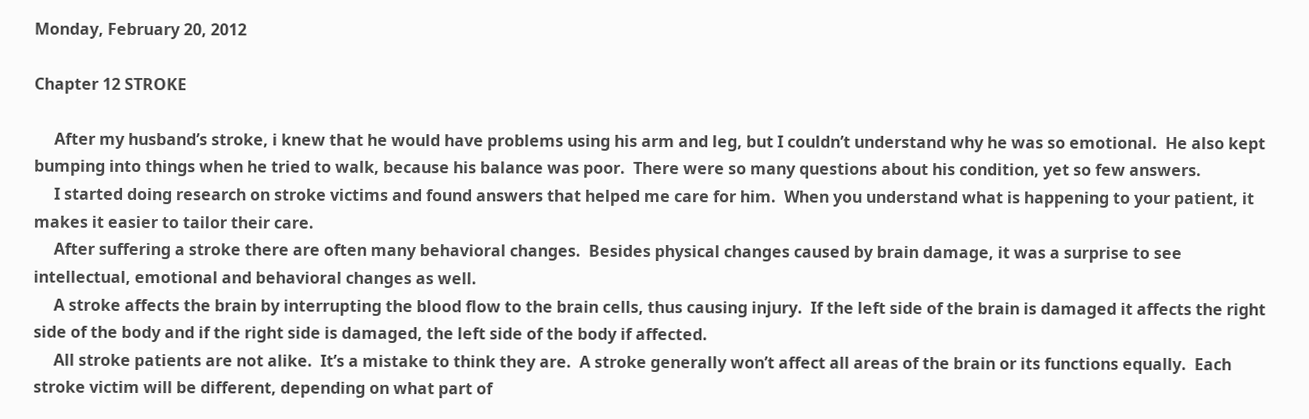Monday, February 20, 2012

Chapter 12 STROKE

     After my husband’s stroke, i knew that he would have problems using his arm and leg, but I couldn’t understand why he was so emotional.  He also kept bumping into things when he tried to walk, because his balance was poor.  There were so many questions about his condition, yet so few answers.
     I started doing research on stroke victims and found answers that helped me care for him.  When you understand what is happening to your patient, it makes it easier to tailor their care.
     After suffering a stroke there are often many behavioral changes.  Besides physical changes caused by brain damage, it was a surprise to see intellectual, emotional and behavioral changes as well.
     A stroke affects the brain by interrupting the blood flow to the brain cells, thus causing injury.  If the left side of the brain is damaged it affects the right side of the body and if the right side is damaged, the left side of the body if affected.
     All stroke patients are not alike.  It’s a mistake to think they are.  A stroke generally won’t affect all areas of the brain or its functions equally.  Each stroke victim will be different, depending on what part of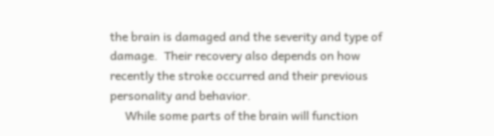the brain is damaged and the severity and type of damage.  Their recovery also depends on how recently the stroke occurred and their previous personality and behavior.
     While some parts of the brain will function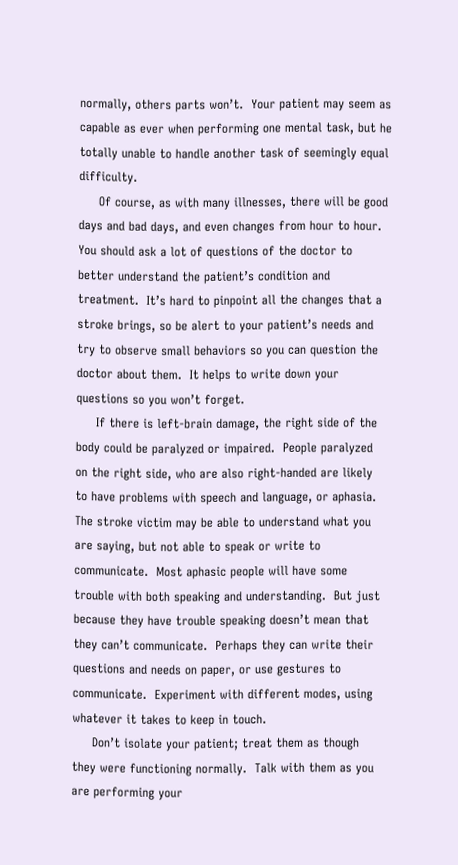normally, others parts won’t.  Your patient may seem as capable as ever when performing one mental task, but he totally unable to handle another task of seemingly equal difficulty.
     Of course, as with many illnesses, there will be good days and bad days, and even changes from hour to hour.  You should ask a lot of questions of the doctor to better understand the patient’s condition and treatment.  It’s hard to pinpoint all the changes that a stroke brings, so be alert to your patient’s needs and try to observe small behaviors so you can question the doctor about them.  It helps to write down your questions so you won’t forget.
     If there is left-brain damage, the right side of the body could be paralyzed or impaired.  People paralyzed on the right side, who are also right-handed are likely to have problems with speech and language, or aphasia.  The stroke victim may be able to understand what you are saying, but not able to speak or write to communicate.  Most aphasic people will have some trouble with both speaking and understanding.  But just because they have trouble speaking doesn’t mean that they can’t communicate.  Perhaps they can write their questions and needs on paper, or use gestures to communicate.  Experiment with different modes, using whatever it takes to keep in touch.
     Don’t isolate your patient; treat them as though they were functioning normally.  Talk with them as you are performing your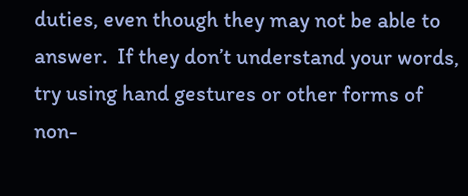duties, even though they may not be able to answer.  If they don’t understand your words, try using hand gestures or other forms of non-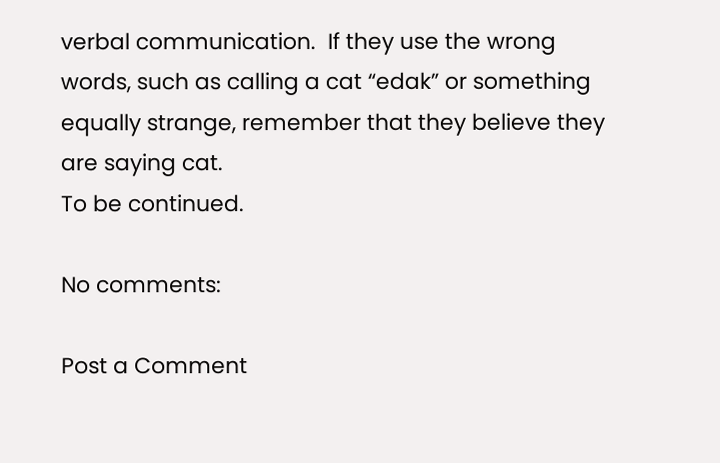verbal communication.  If they use the wrong words, such as calling a cat “edak” or something equally strange, remember that they believe they are saying cat.
To be continued.

No comments:

Post a Comment